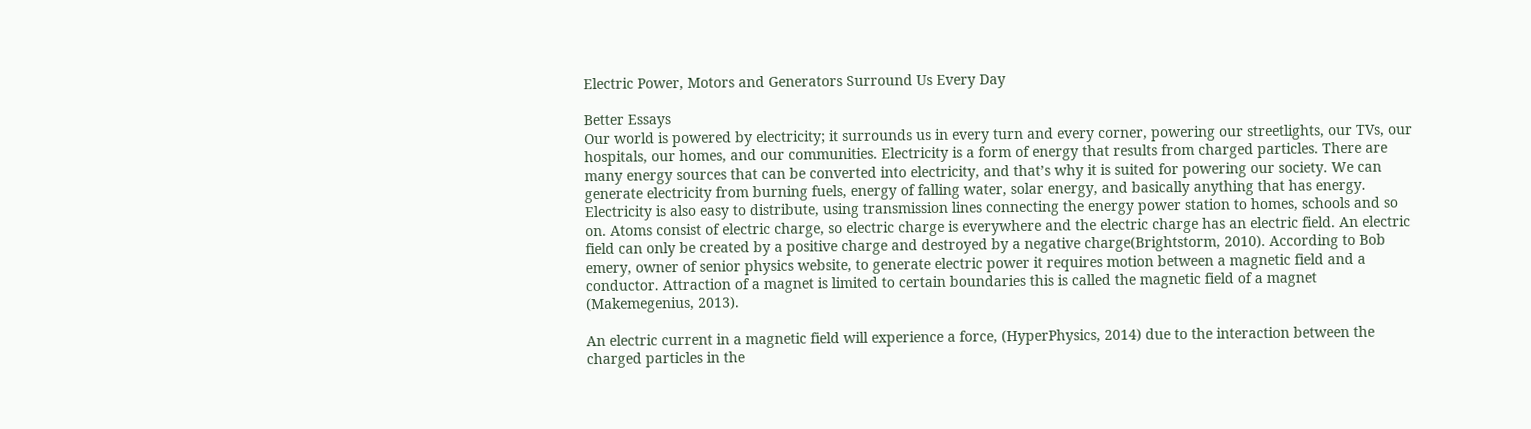Electric Power, Motors and Generators Surround Us Every Day

Better Essays
Our world is powered by electricity; it surrounds us in every turn and every corner, powering our streetlights, our TVs, our hospitals, our homes, and our communities. Electricity is a form of energy that results from charged particles. There are many energy sources that can be converted into electricity, and that’s why it is suited for powering our society. We can generate electricity from burning fuels, energy of falling water, solar energy, and basically anything that has energy. Electricity is also easy to distribute, using transmission lines connecting the energy power station to homes, schools and so on. Atoms consist of electric charge, so electric charge is everywhere and the electric charge has an electric field. An electric field can only be created by a positive charge and destroyed by a negative charge(Brightstorm, 2010). According to Bob emery, owner of senior physics website, to generate electric power it requires motion between a magnetic field and a conductor. Attraction of a magnet is limited to certain boundaries this is called the magnetic field of a magnet (Makemegenius, 2013).

An electric current in a magnetic field will experience a force, (HyperPhysics, 2014) due to the interaction between the charged particles in the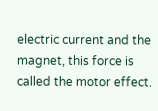electric current and the magnet, this force is called the motor effect.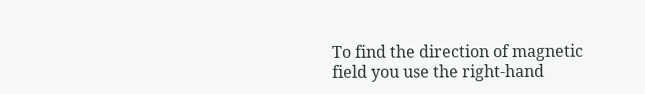To find the direction of magnetic field you use the right-hand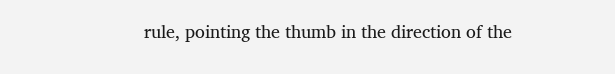rule, pointing the thumb in the direction of the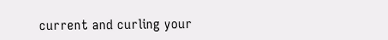current and curling your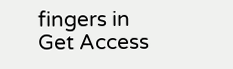fingers in
Get Access